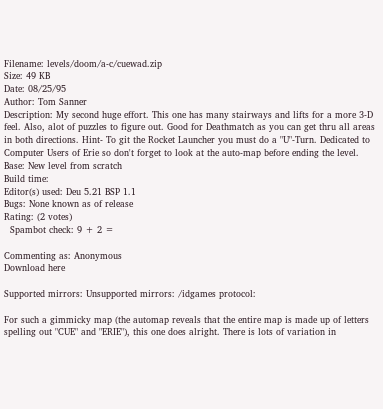Filename: levels/doom/a-c/cuewad.zip
Size: 49 KB
Date: 08/25/95
Author: Tom Sanner
Description: My second huge effort. This one has many stairways and lifts for a more 3-D feel. Also, alot of puzzles to figure out. Good for Deathmatch as you can get thru all areas in both directions. Hint- To git the Rocket Launcher you must do a "U"-Turn. Dedicated to Computer Users of Erie so don't forget to look at the auto-map before ending the level.
Base: New level from scratch
Build time:
Editor(s) used: Deu 5.21 BSP 1.1
Bugs: None known as of release
Rating: (2 votes)
  Spambot check: 9 + 2 =

Commenting as: Anonymous
Download here

Supported mirrors: Unsupported mirrors: /idgames protocol:

For such a gimmicky map (the automap reveals that the entire map is made up of letters spelling out "CUE" and "ERIE"), this one does alright. There is lots of variation in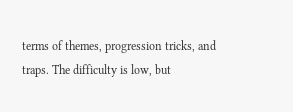terms of themes, progression tricks, and traps. The difficulty is low, but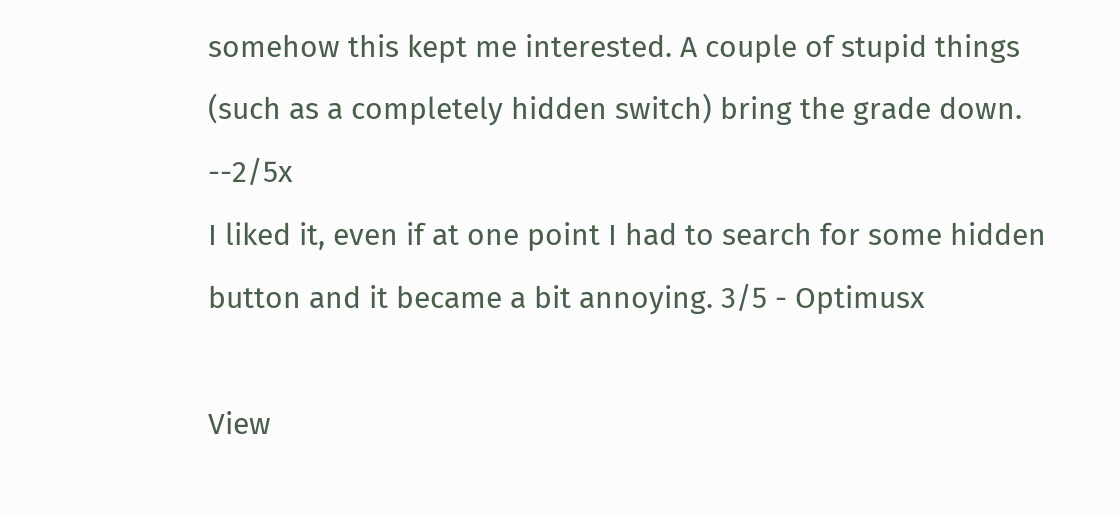somehow this kept me interested. A couple of stupid things (such as a completely hidden switch) bring the grade down. --2/5x
I liked it, even if at one point I had to search for some hidden button and it became a bit annoying. 3/5 - Optimusx

View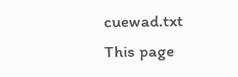cuewad.txt
This page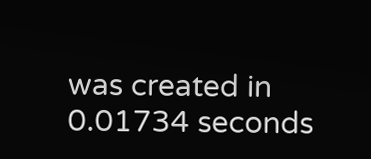was created in 0.01734 seconds